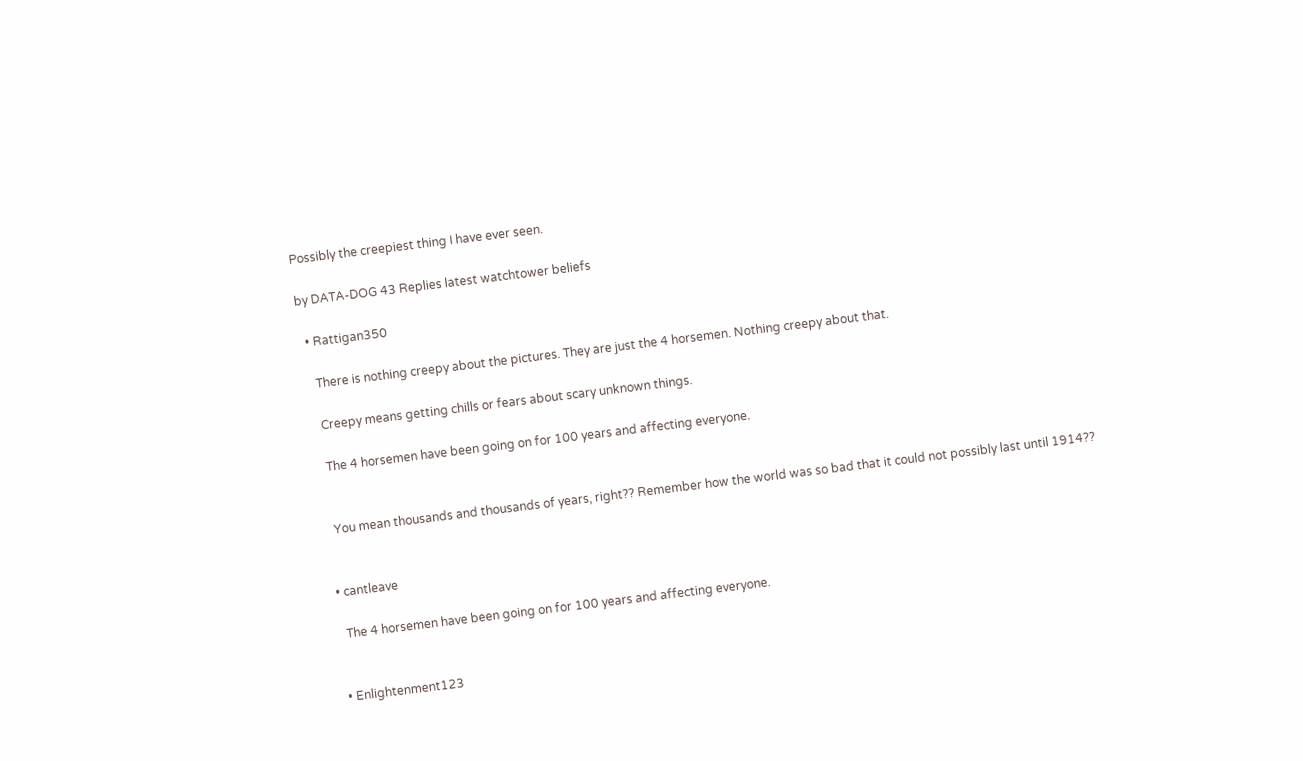Possibly the creepiest thing I have ever seen.

by DATA-DOG 43 Replies latest watchtower beliefs

  • Rattigan350

    There is nothing creepy about the pictures. They are just the 4 horsemen. Nothing creepy about that.

    Creepy means getting chills or fears about scary unknown things.

    The 4 horsemen have been going on for 100 years and affecting everyone.


    You mean thousands and thousands of years, right?? Remember how the world was so bad that it could not possibly last until 1914??


  • cantleave

    The 4 horsemen have been going on for 100 years and affecting everyone.


  • Enlightenment123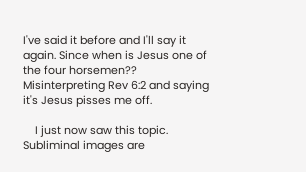I've said it before and I'll say it again. Since when is Jesus one of the four horsemen?? Misinterpreting Rev 6:2 and saying it's Jesus pisses me off.

    I just now saw this topic. Subliminal images are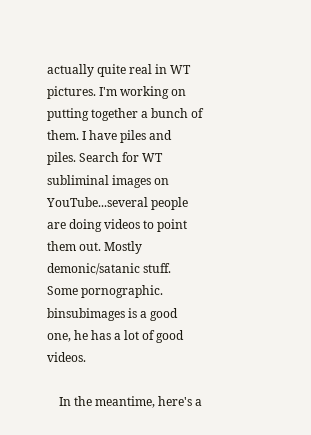actually quite real in WT pictures. I'm working on putting together a bunch of them. I have piles and piles. Search for WT subliminal images on YouTube...several people are doing videos to point them out. Mostly demonic/satanic stuff. Some pornographic. binsubimages is a good one, he has a lot of good videos.

    In the meantime, here's a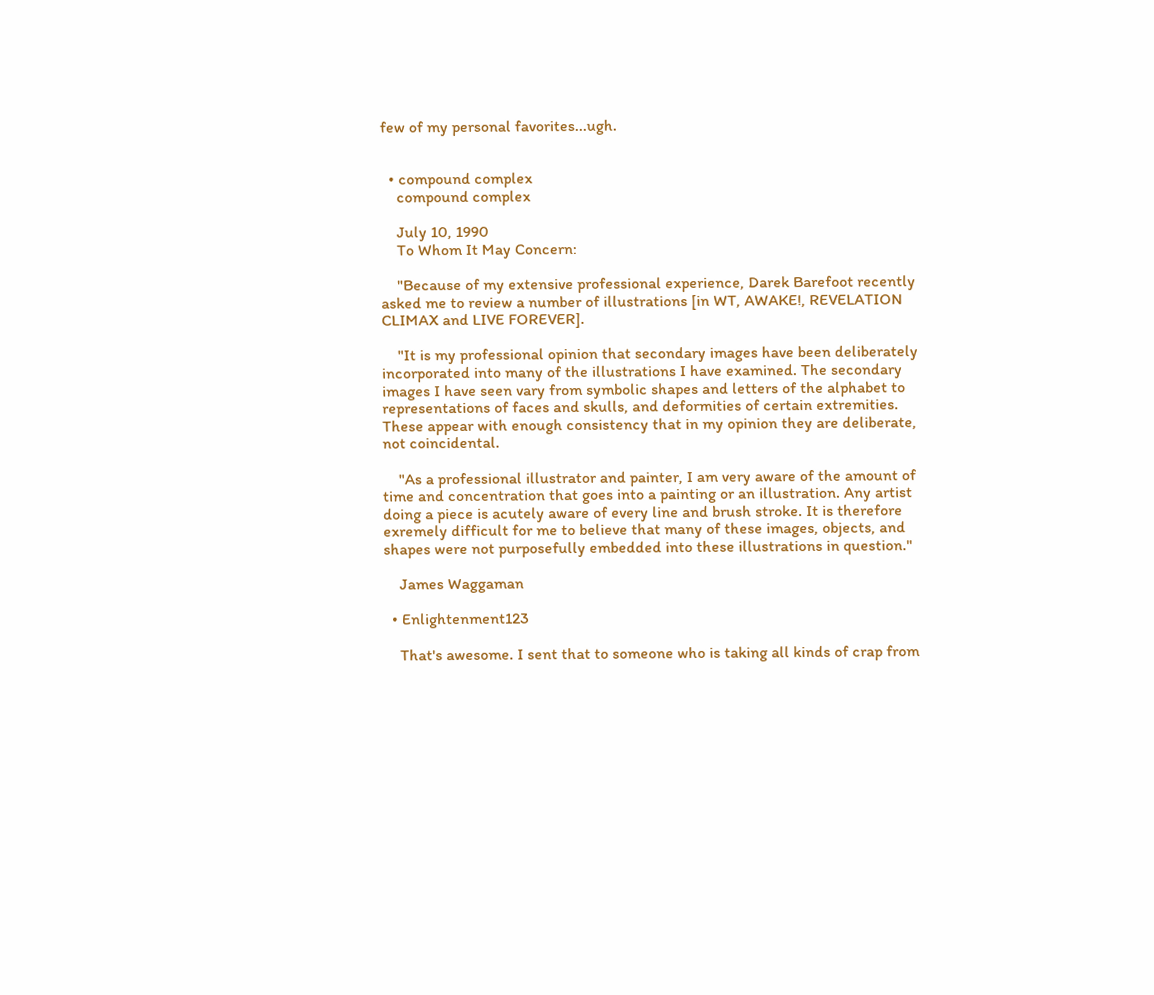few of my personal favorites...ugh.


  • compound complex
    compound complex

    July 10, 1990
    To Whom It May Concern:

    "Because of my extensive professional experience, Darek Barefoot recently asked me to review a number of illustrations [in WT, AWAKE!, REVELATION CLIMAX and LIVE FOREVER].

    "It is my professional opinion that secondary images have been deliberately incorporated into many of the illustrations I have examined. The secondary images I have seen vary from symbolic shapes and letters of the alphabet to representations of faces and skulls, and deformities of certain extremities. These appear with enough consistency that in my opinion they are deliberate, not coincidental.

    "As a professional illustrator and painter, I am very aware of the amount of time and concentration that goes into a painting or an illustration. Any artist doing a piece is acutely aware of every line and brush stroke. It is therefore exremely difficult for me to believe that many of these images, objects, and shapes were not purposefully embedded into these illustrations in question."

    James Waggaman

  • Enlightenment123

    That's awesome. I sent that to someone who is taking all kinds of crap from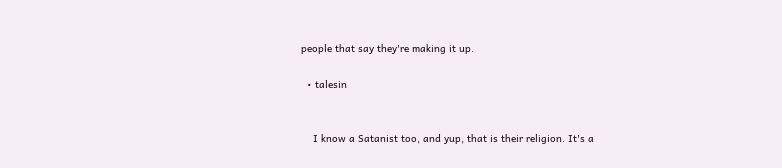people that say they're making it up.

  • talesin


    I know a Satanist too, and yup, that is their religion. It's a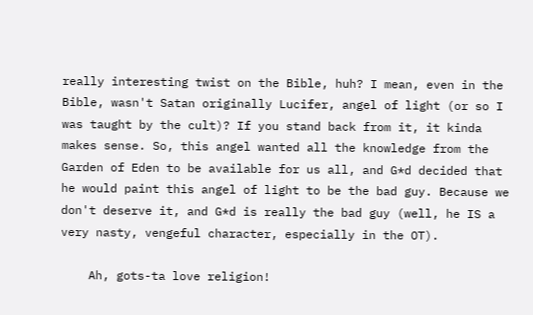really interesting twist on the Bible, huh? I mean, even in the Bible, wasn't Satan originally Lucifer, angel of light (or so I was taught by the cult)? If you stand back from it, it kinda makes sense. So, this angel wanted all the knowledge from the Garden of Eden to be available for us all, and G*d decided that he would paint this angel of light to be the bad guy. Because we don't deserve it, and G*d is really the bad guy (well, he IS a very nasty, vengeful character, especially in the OT).

    Ah, gots-ta love religion!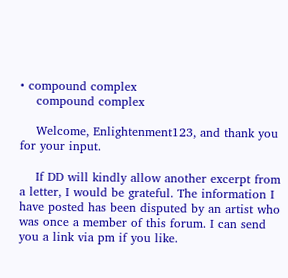• compound complex
    compound complex

    Welcome, Enlightenment123, and thank you for your input.

    If DD will kindly allow another excerpt from a letter, I would be grateful. The information I have posted has been disputed by an artist who was once a member of this forum. I can send you a link via pm if you like.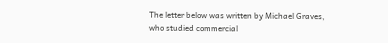The letter below was written by Michael Graves, who studied commercial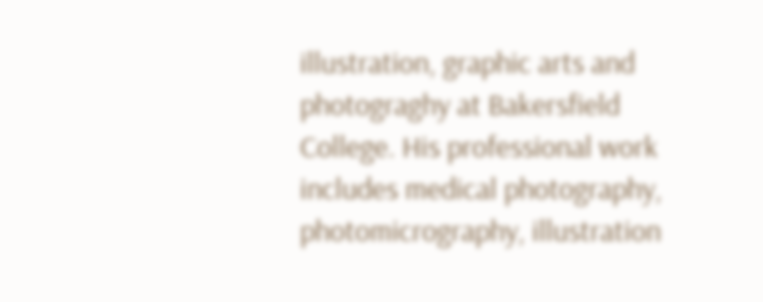illustration, graphic arts and photograghy at Bakersfield College. His professional work includes medical photography, photomicrography, illustration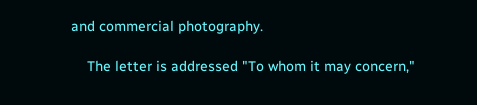and commercial photography.

    The letter is addressed "To whom it may concern,"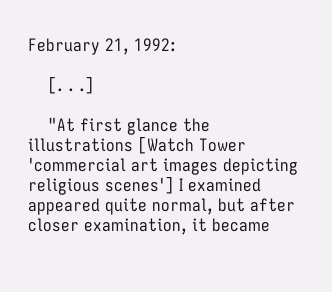February 21, 1992:

    [. . .]

    "At first glance the illustrations [Watch Tower 'commercial art images depicting religious scenes'] I examined appeared quite normal, but after closer examination, it became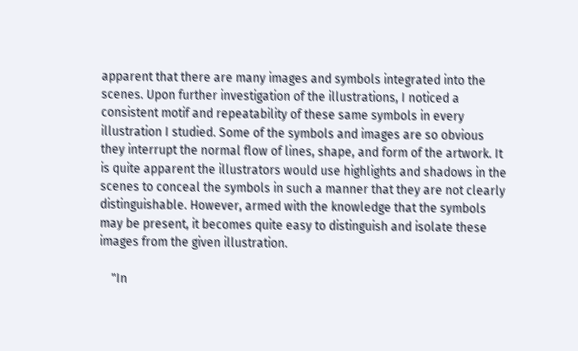apparent that there are many images and symbols integrated into the scenes. Upon further investigation of the illustrations, I noticed a consistent motif and repeatability of these same symbols in every illustration I studied. Some of the symbols and images are so obvious they interrupt the normal flow of lines, shape, and form of the artwork. It is quite apparent the illustrators would use highlights and shadows in the scenes to conceal the symbols in such a manner that they are not clearly distinguishable. However, armed with the knowledge that the symbols may be present, it becomes quite easy to distinguish and isolate these images from the given illustration.

    "In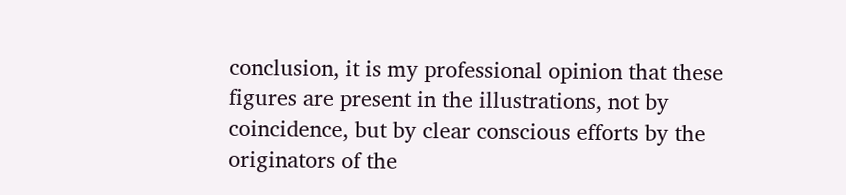conclusion, it is my professional opinion that these figures are present in the illustrations, not by coincidence, but by clear conscious efforts by the originators of the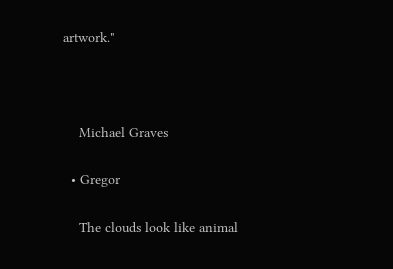artwork."



    Michael Graves

  • Gregor

    The clouds look like animal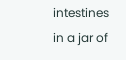intestines in a jar of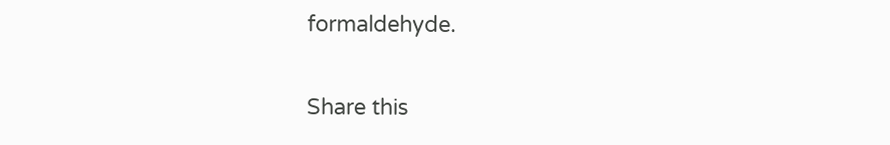formaldehyde.

Share this